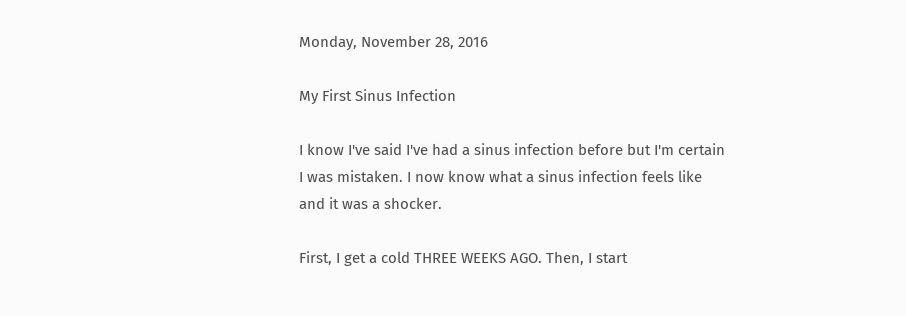Monday, November 28, 2016

My First Sinus Infection

I know I've said I've had a sinus infection before but I'm certain I was mistaken. I now know what a sinus infection feels like and it was a shocker.

First, I get a cold THREE WEEKS AGO. Then, I start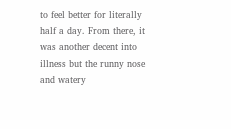to feel better for literally half a day. From there, it was another decent into illness but the runny nose and watery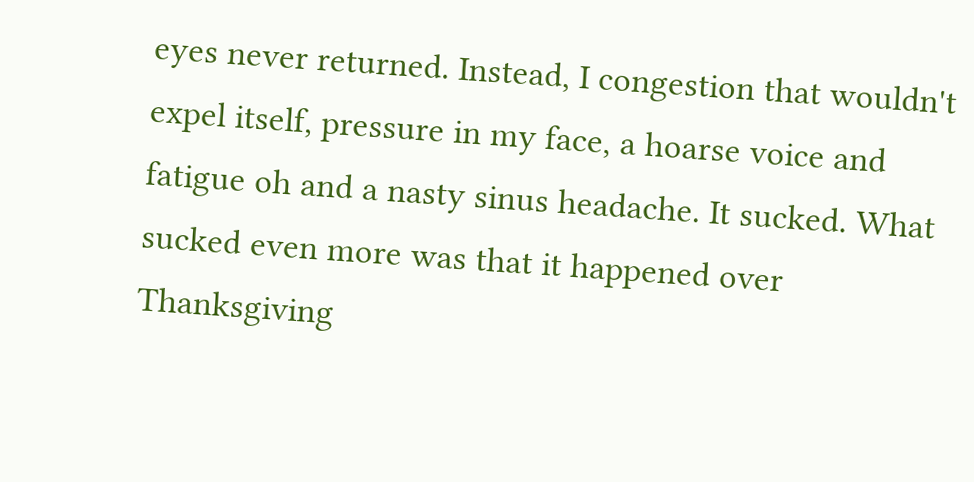eyes never returned. Instead, I congestion that wouldn't expel itself, pressure in my face, a hoarse voice and fatigue oh and a nasty sinus headache. It sucked. What sucked even more was that it happened over Thanksgiving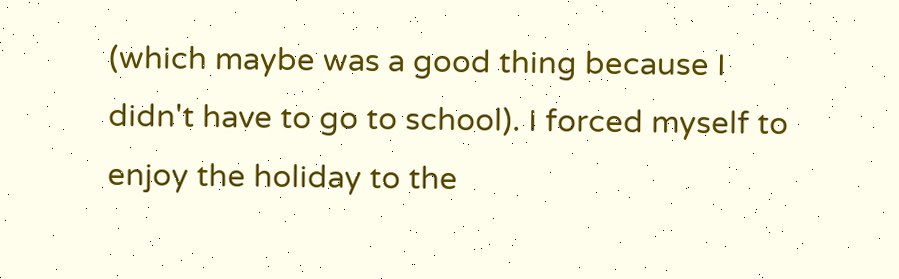(which maybe was a good thing because I didn't have to go to school). I forced myself to enjoy the holiday to the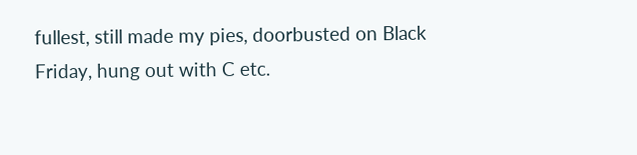fullest, still made my pies, doorbusted on Black Friday, hung out with C etc.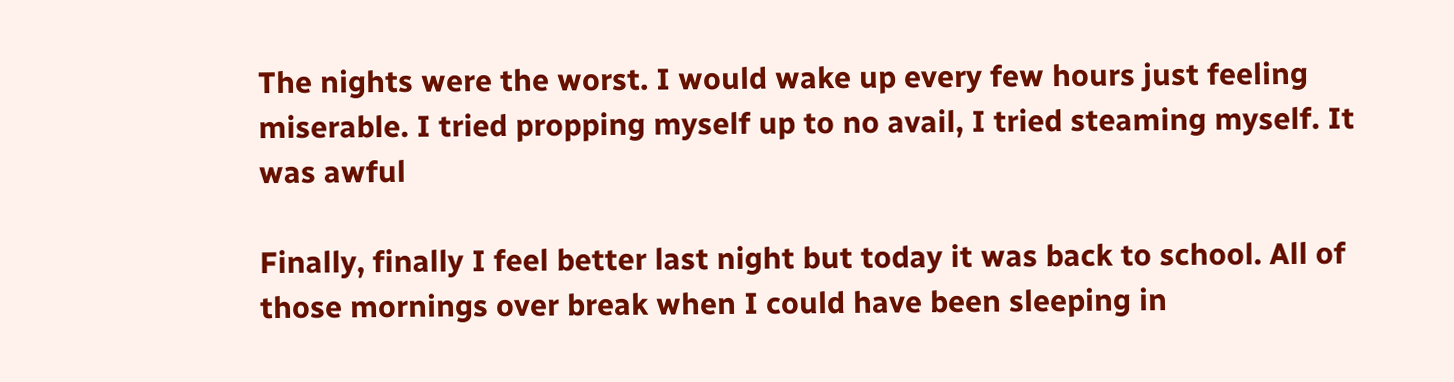The nights were the worst. I would wake up every few hours just feeling miserable. I tried propping myself up to no avail, I tried steaming myself. It was awful

Finally, finally I feel better last night but today it was back to school. All of those mornings over break when I could have been sleeping in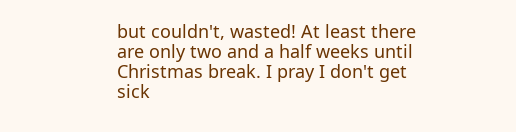but couldn't, wasted! At least there are only two and a half weeks until Christmas break. I pray I don't get sick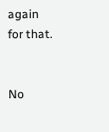again for that.


No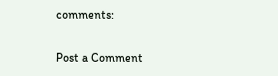comments:

Post a Comment